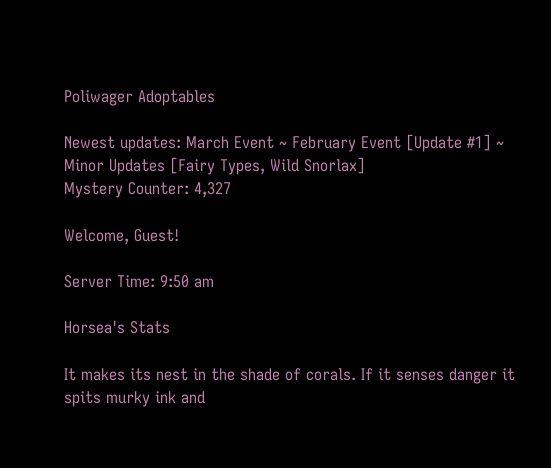Poliwager Adoptables

Newest updates: March Event ~ February Event [Update #1] ~ Minor Updates [Fairy Types, Wild Snorlax]
Mystery Counter: 4,327

Welcome, Guest!

Server Time: 9:50 am

Horsea's Stats

It makes its nest in the shade of corals. If it senses danger it spits murky ink and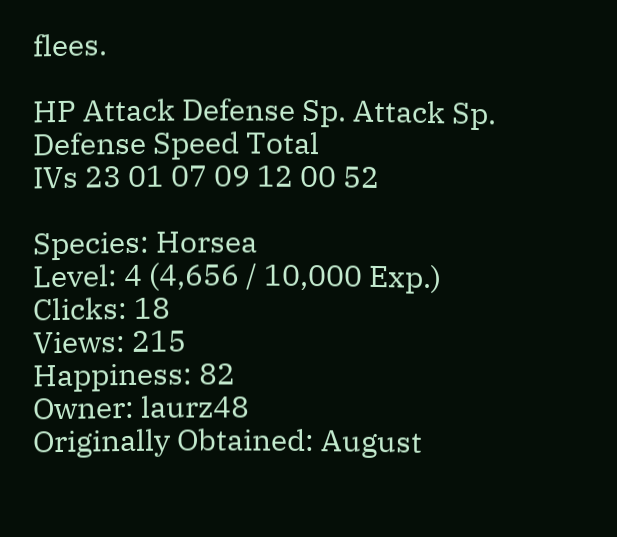flees.

HP Attack Defense Sp. Attack Sp. Defense Speed Total
IVs 23 01 07 09 12 00 52

Species: Horsea
Level: 4 (4,656 / 10,000 Exp.)
Clicks: 18
Views: 215
Happiness: 82
Owner: laurz48
Originally Obtained: August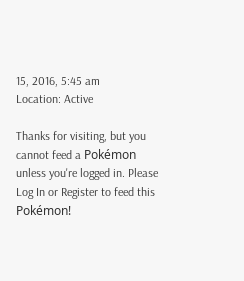15, 2016, 5:45 am
Location: Active

Thanks for visiting, but you cannot feed a Pokémon unless you're logged in. Please Log In or Register to feed this Pokémon!